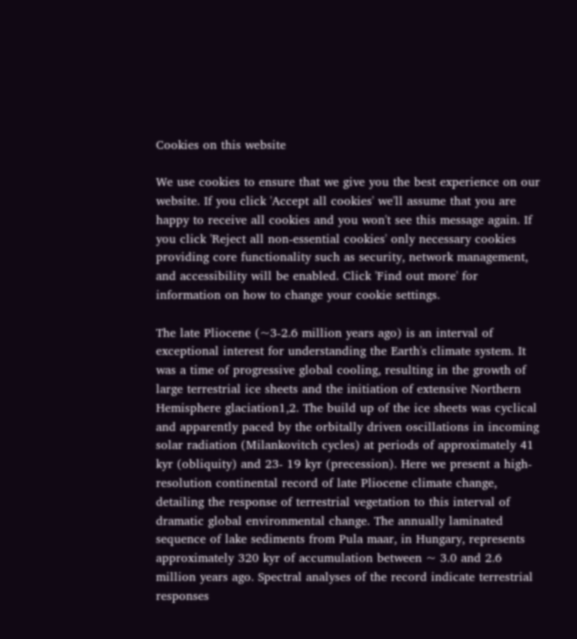Cookies on this website

We use cookies to ensure that we give you the best experience on our website. If you click 'Accept all cookies' we'll assume that you are happy to receive all cookies and you won't see this message again. If you click 'Reject all non-essential cookies' only necessary cookies providing core functionality such as security, network management, and accessibility will be enabled. Click 'Find out more' for information on how to change your cookie settings.

The late Pliocene (~3-2.6 million years ago) is an interval of exceptional interest for understanding the Earth's climate system. It was a time of progressive global cooling, resulting in the growth of large terrestrial ice sheets and the initiation of extensive Northern Hemisphere glaciation1,2. The build up of the ice sheets was cyclical and apparently paced by the orbitally driven oscillations in incoming solar radiation (Milankovitch cycles) at periods of approximately 41 kyr (obliquity) and 23- 19 kyr (precession). Here we present a high-resolution continental record of late Pliocene climate change, detailing the response of terrestrial vegetation to this interval of dramatic global environmental change. The annually laminated sequence of lake sediments from Pula maar, in Hungary, represents approximately 320 kyr of accumulation between ~ 3.0 and 2.6 million years ago. Spectral analyses of the record indicate terrestrial responses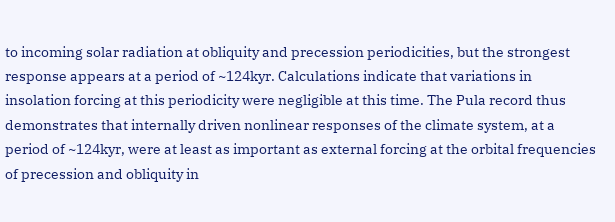to incoming solar radiation at obliquity and precession periodicities, but the strongest response appears at a period of ~124kyr. Calculations indicate that variations in insolation forcing at this periodicity were negligible at this time. The Pula record thus demonstrates that internally driven nonlinear responses of the climate system, at a period of ~124kyr, were at least as important as external forcing at the orbital frequencies of precession and obliquity in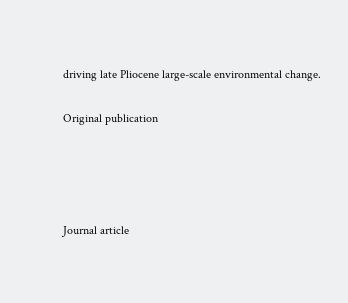driving late Pliocene large-scale environmental change.

Original publication




Journal article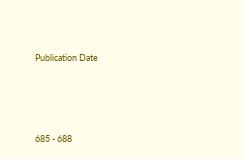Publication Date





685 - 688